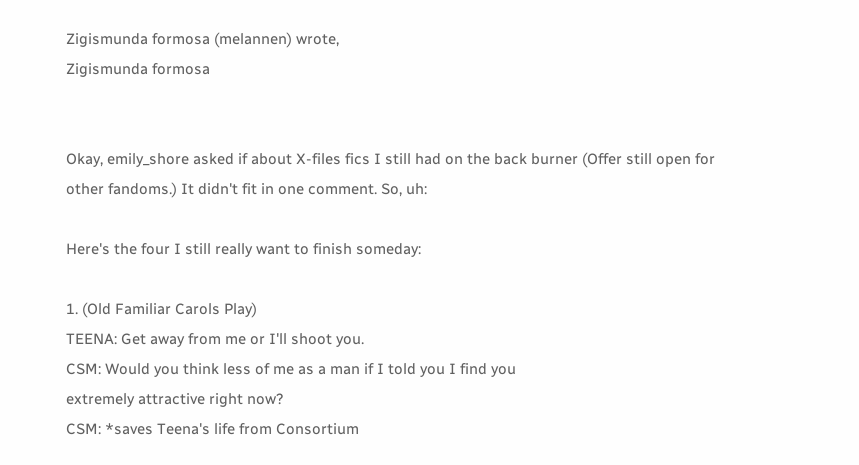Zigismunda formosa (melannen) wrote,
Zigismunda formosa


Okay, emily_shore asked if about X-files fics I still had on the back burner (Offer still open for other fandoms.) It didn't fit in one comment. So, uh:

Here's the four I still really want to finish someday:

1. (Old Familiar Carols Play)
TEENA: Get away from me or I'll shoot you.
CSM: Would you think less of me as a man if I told you I find you
extremely attractive right now?
CSM: *saves Teena's life from Consortium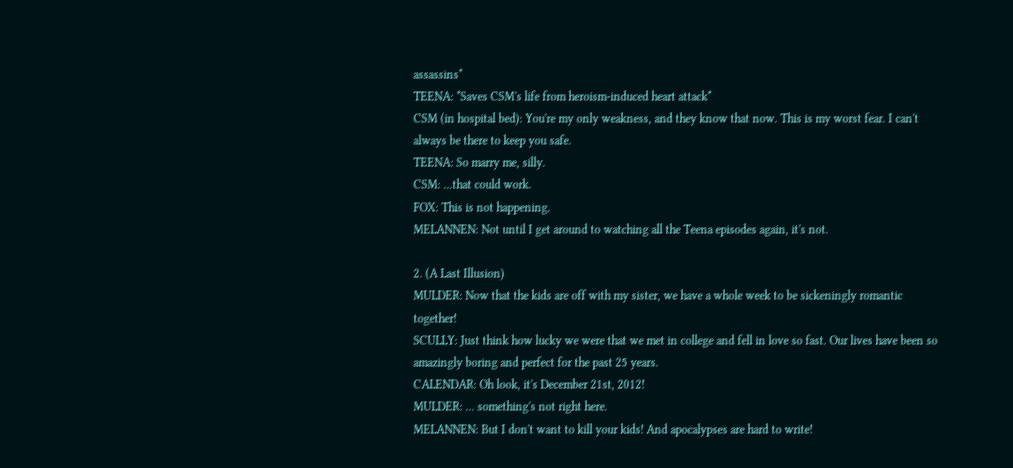assassins*
TEENA: *Saves CSM's life from heroism-induced heart attack*
CSM (in hospital bed): You're my only weakness, and they know that now. This is my worst fear. I can't always be there to keep you safe.
TEENA: So marry me, silly.
CSM: ...that could work.
FOX: This is not happening.
MELANNEN: Not until I get around to watching all the Teena episodes again, it's not.

2. (A Last Illusion)
MULDER: Now that the kids are off with my sister, we have a whole week to be sickeningly romantic together!
SCULLY: Just think how lucky we were that we met in college and fell in love so fast. Our lives have been so amazingly boring and perfect for the past 25 years.
CALENDAR: Oh look, it's December 21st, 2012!
MULDER: ... something's not right here.
MELANNEN: But I don't want to kill your kids! And apocalypses are hard to write!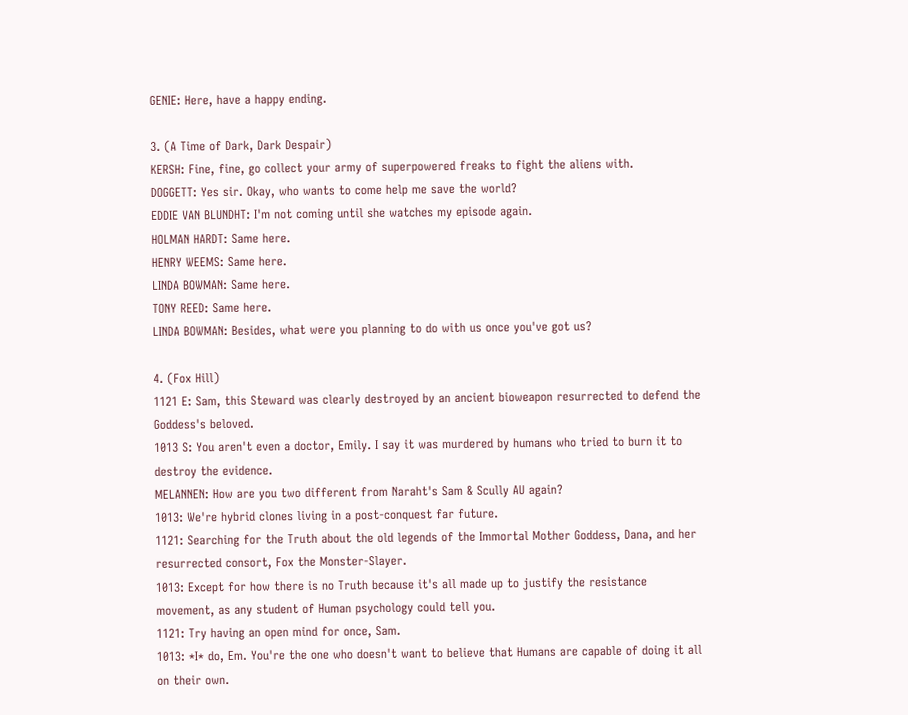GENIE: Here, have a happy ending.

3. (A Time of Dark, Dark Despair)
KERSH: Fine, fine, go collect your army of superpowered freaks to fight the aliens with.
DOGGETT: Yes sir. Okay, who wants to come help me save the world?
EDDIE VAN BLUNDHT: I'm not coming until she watches my episode again.
HOLMAN HARDT: Same here.
HENRY WEEMS: Same here.
LINDA BOWMAN: Same here.
TONY REED: Same here.
LINDA BOWMAN: Besides, what were you planning to do with us once you've got us?

4. (Fox Hill)
1121 E: Sam, this Steward was clearly destroyed by an ancient bioweapon resurrected to defend the Goddess's beloved.
1013 S: You aren't even a doctor, Emily. I say it was murdered by humans who tried to burn it to destroy the evidence.
MELANNEN: How are you two different from Naraht's Sam & Scully AU again?
1013: We're hybrid clones living in a post-conquest far future.
1121: Searching for the Truth about the old legends of the Immortal Mother Goddess, Dana, and her resurrected consort, Fox the Monster-Slayer.
1013: Except for how there is no Truth because it's all made up to justify the resistance movement, as any student of Human psychology could tell you.
1121: Try having an open mind for once, Sam.
1013: *I* do, Em. You're the one who doesn't want to believe that Humans are capable of doing it all on their own.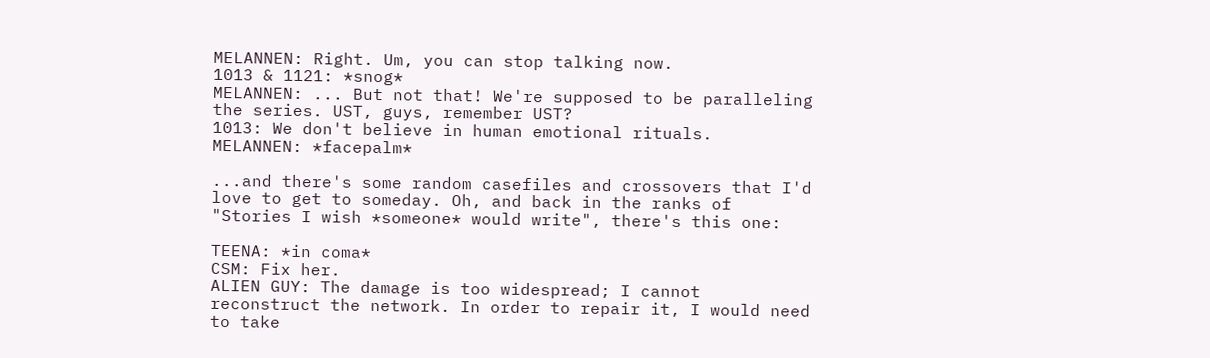MELANNEN: Right. Um, you can stop talking now.
1013 & 1121: *snog*
MELANNEN: ... But not that! We're supposed to be paralleling the series. UST, guys, remember UST?
1013: We don't believe in human emotional rituals.
MELANNEN: *facepalm*

...and there's some random casefiles and crossovers that I'd love to get to someday. Oh, and back in the ranks of "Stories I wish *someone* would write", there's this one:

TEENA: *in coma*
CSM: Fix her.
ALIEN GUY: The damage is too widespread; I cannot reconstruct the network. In order to repair it, I would need to take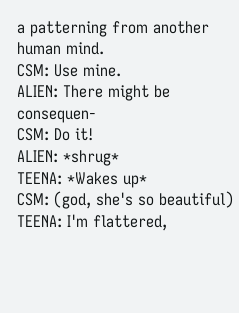a patterning from another human mind.
CSM: Use mine.
ALIEN: There might be consequen-
CSM: Do it!
ALIEN: *shrug*
TEENA: *Wakes up*
CSM: (god, she's so beautiful)
TEENA: I'm flattered,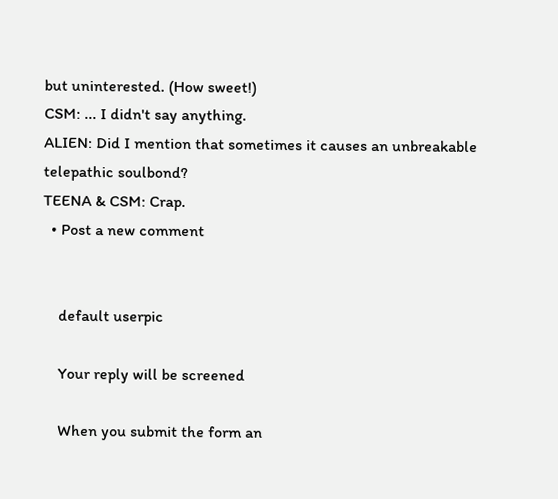but uninterested. (How sweet!)
CSM: ... I didn't say anything.
ALIEN: Did I mention that sometimes it causes an unbreakable telepathic soulbond?
TEENA & CSM: Crap.
  • Post a new comment


    default userpic

    Your reply will be screened

    When you submit the form an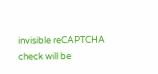invisible reCAPTCHA check will be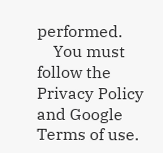performed.
    You must follow the Privacy Policy and Google Terms of use.